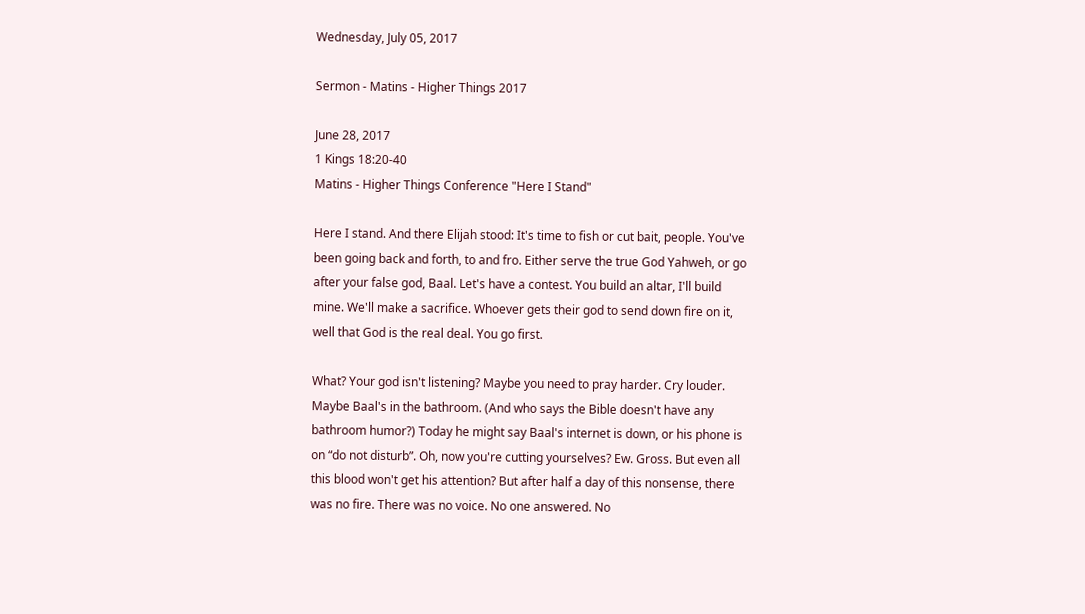Wednesday, July 05, 2017

Sermon - Matins - Higher Things 2017

June 28, 2017
1 Kings 18:20-40
Matins - Higher Things Conference "Here I Stand"

Here I stand. And there Elijah stood: It's time to fish or cut bait, people. You've been going back and forth, to and fro. Either serve the true God Yahweh, or go after your false god, Baal. Let's have a contest. You build an altar, I'll build mine. We'll make a sacrifice. Whoever gets their god to send down fire on it, well that God is the real deal. You go first.

What? Your god isn't listening? Maybe you need to pray harder. Cry louder. Maybe Baal's in the bathroom. (And who says the Bible doesn't have any bathroom humor?) Today he might say Baal's internet is down, or his phone is on “do not disturb”. Oh, now you're cutting yourselves? Ew. Gross. But even all this blood won't get his attention? But after half a day of this nonsense, there was no fire. There was no voice. No one answered. No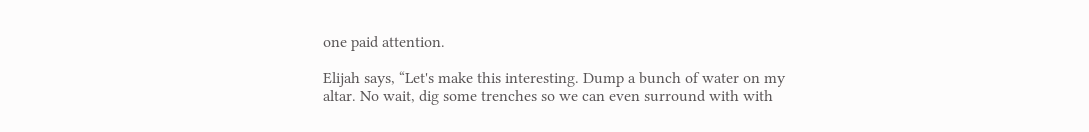one paid attention.

Elijah says, “Let's make this interesting. Dump a bunch of water on my altar. No wait, dig some trenches so we can even surround with with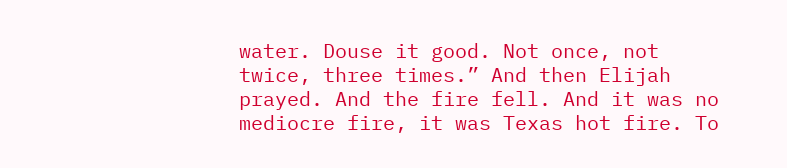water. Douse it good. Not once, not twice, three times.” And then Elijah prayed. And the fire fell. And it was no mediocre fire, it was Texas hot fire. To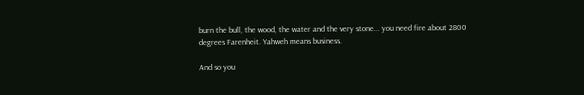burn the bull, the wood, the water and the very stone... you need fire about 2800 degrees Farenheit. Yahweh means business.

And so you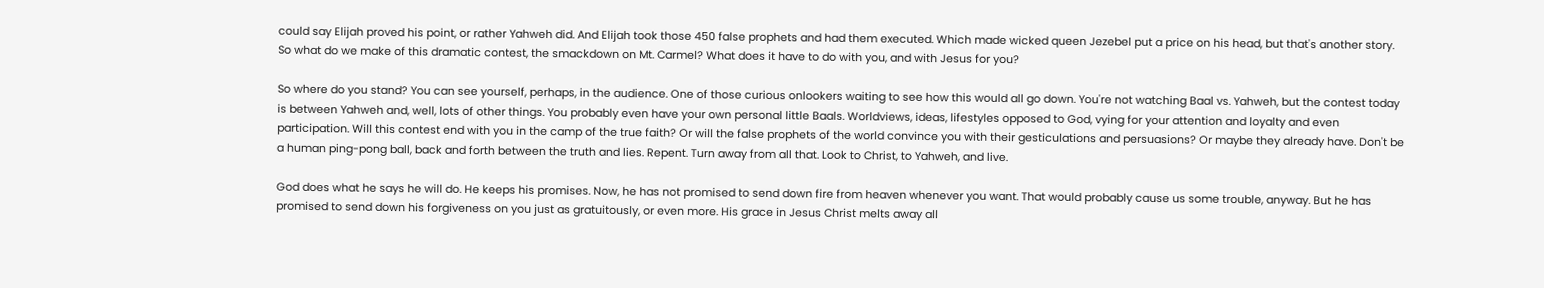could say Elijah proved his point, or rather Yahweh did. And Elijah took those 450 false prophets and had them executed. Which made wicked queen Jezebel put a price on his head, but that's another story. So what do we make of this dramatic contest, the smackdown on Mt. Carmel? What does it have to do with you, and with Jesus for you?

So where do you stand? You can see yourself, perhaps, in the audience. One of those curious onlookers waiting to see how this would all go down. You're not watching Baal vs. Yahweh, but the contest today is between Yahweh and, well, lots of other things. You probably even have your own personal little Baals. Worldviews, ideas, lifestyles opposed to God, vying for your attention and loyalty and even participation. Will this contest end with you in the camp of the true faith? Or will the false prophets of the world convince you with their gesticulations and persuasions? Or maybe they already have. Don't be a human ping-pong ball, back and forth between the truth and lies. Repent. Turn away from all that. Look to Christ, to Yahweh, and live.

God does what he says he will do. He keeps his promises. Now, he has not promised to send down fire from heaven whenever you want. That would probably cause us some trouble, anyway. But he has promised to send down his forgiveness on you just as gratuitously, or even more. His grace in Jesus Christ melts away all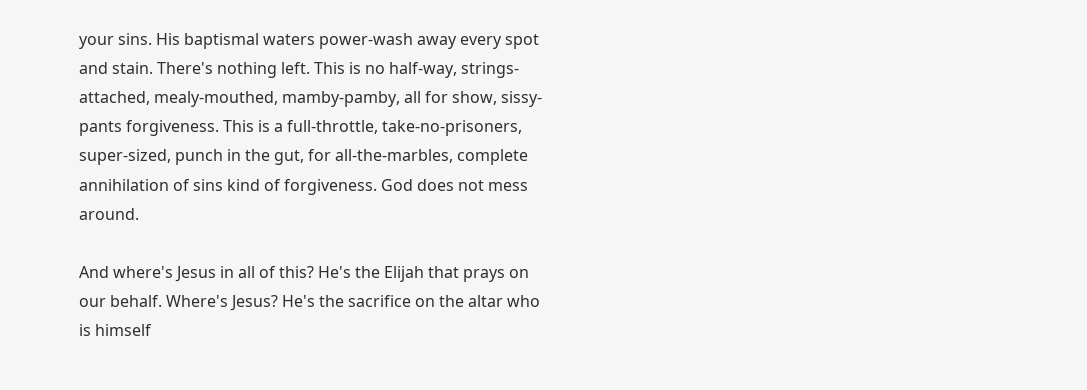your sins. His baptismal waters power-wash away every spot and stain. There's nothing left. This is no half-way, strings-attached, mealy-mouthed, mamby-pamby, all for show, sissy-pants forgiveness. This is a full-throttle, take-no-prisoners, super-sized, punch in the gut, for all-the-marbles, complete annihilation of sins kind of forgiveness. God does not mess around.

And where's Jesus in all of this? He's the Elijah that prays on our behalf. Where's Jesus? He's the sacrifice on the altar who is himself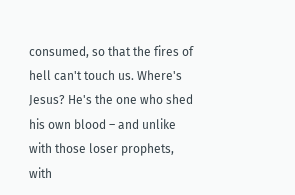consumed, so that the fires of hell can't touch us. Where's Jesus? He's the one who shed his own blood – and unlike with those loser prophets, with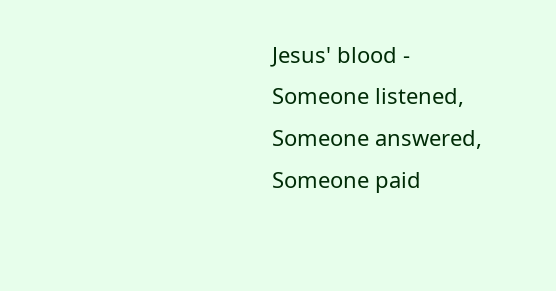Jesus' blood - Someone listened, Someone answered, Someone paid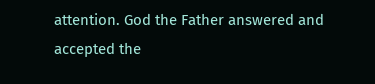attention. God the Father answered and accepted the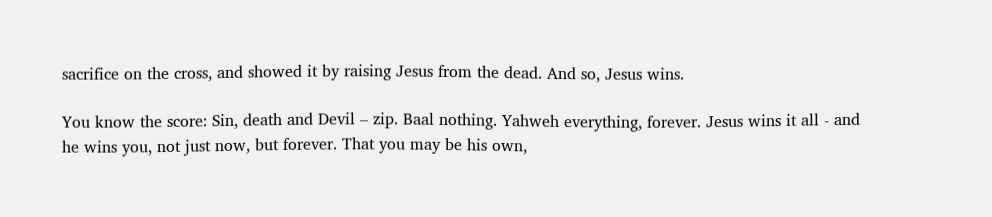sacrifice on the cross, and showed it by raising Jesus from the dead. And so, Jesus wins.

You know the score: Sin, death and Devil – zip. Baal nothing. Yahweh everything, forever. Jesus wins it all - and he wins you, not just now, but forever. That you may be his own,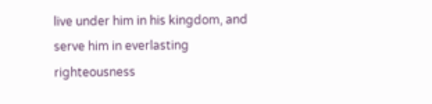live under him in his kingdom, and serve him in everlasting righteousness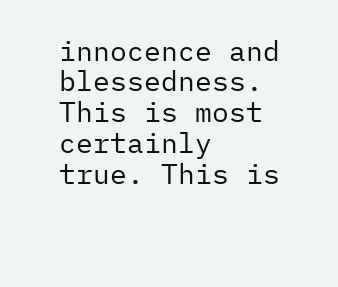innocence and blessedness. This is most certainly true. This is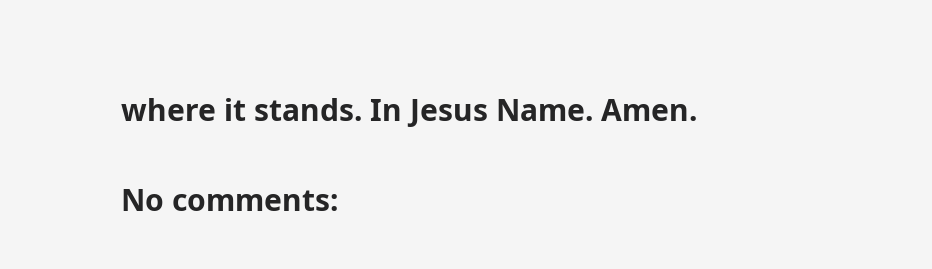where it stands. In Jesus Name. Amen.

No comments: